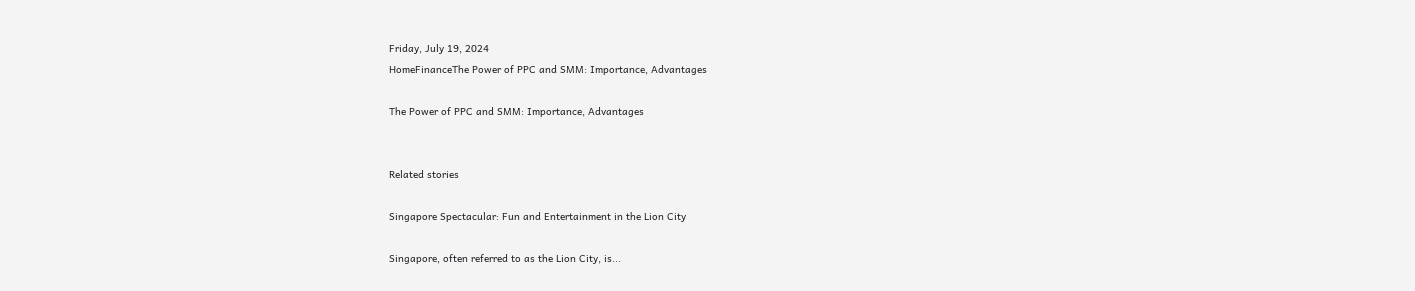Friday, July 19, 2024
HomeFinanceThe Power of PPC and SMM: Importance, Advantages

The Power of PPC and SMM: Importance, Advantages


Related stories

Singapore Spectacular: Fun and Entertainment in the Lion City

Singapore, often referred to as the Lion City, is...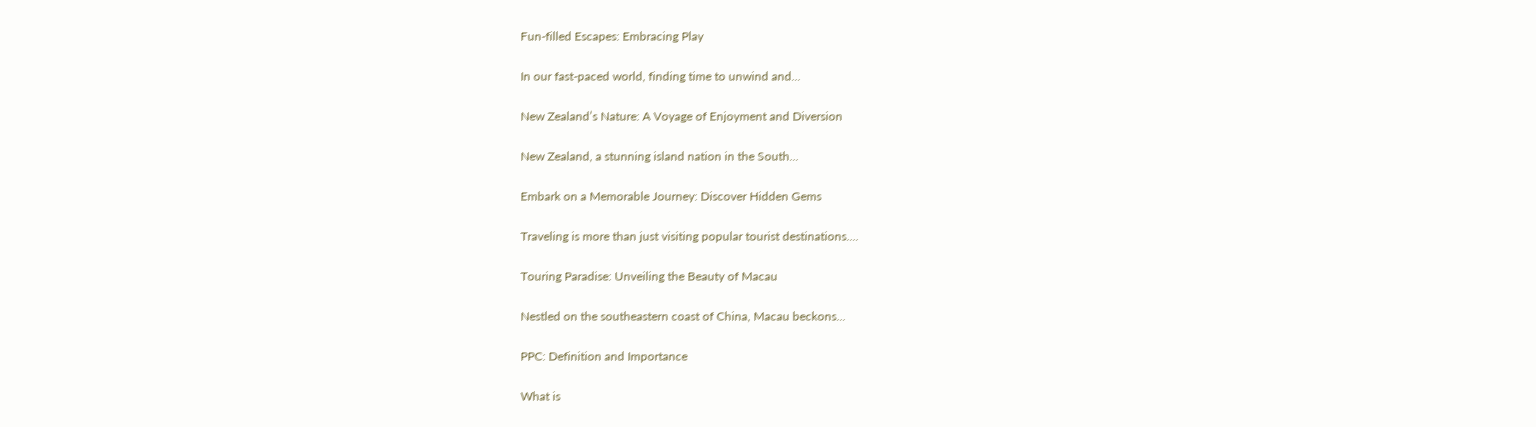Fun-filled Escapes: Embracing Play

In our fast-paced world, finding time to unwind and...

New Zealand’s Nature: A Voyage of Enjoyment and Diversion

New Zealand, a stunning island nation in the South...

Embark on a Memorable Journey: Discover Hidden Gems

Traveling is more than just visiting popular tourist destinations....

Touring Paradise: Unveiling the Beauty of Macau

Nestled on the southeastern coast of China, Macau beckons...

PPC: Definition and Importance

What is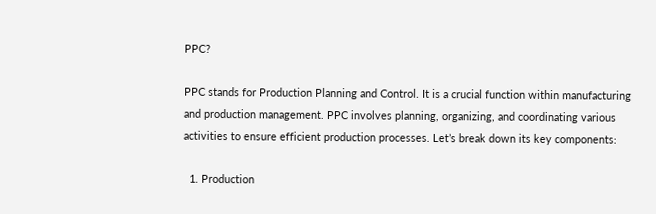PPC?

PPC stands for Production Planning and Control. It is a crucial function within manufacturing and production management. PPC involves planning, organizing, and coordinating various activities to ensure efficient production processes. Let’s break down its key components:

  1. Production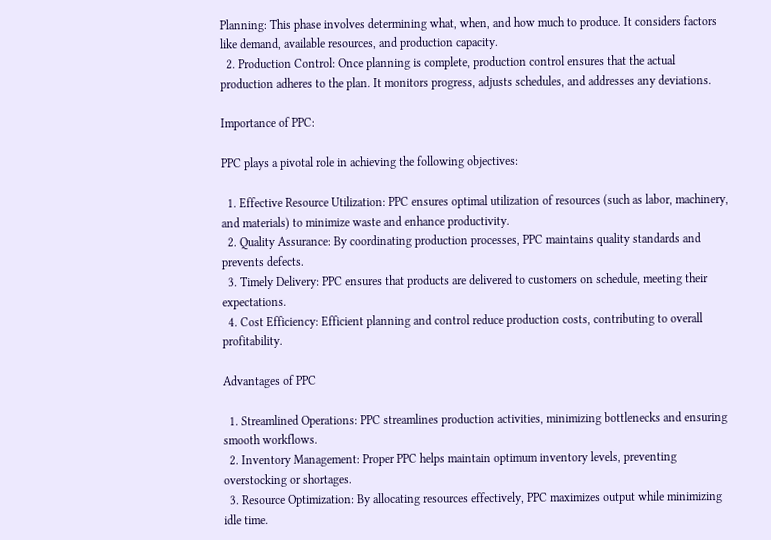Planning: This phase involves determining what, when, and how much to produce. It considers factors like demand, available resources, and production capacity.
  2. Production Control: Once planning is complete, production control ensures that the actual production adheres to the plan. It monitors progress, adjusts schedules, and addresses any deviations.

Importance of PPC:

PPC plays a pivotal role in achieving the following objectives:

  1. Effective Resource Utilization: PPC ensures optimal utilization of resources (such as labor, machinery, and materials) to minimize waste and enhance productivity.
  2. Quality Assurance: By coordinating production processes, PPC maintains quality standards and prevents defects.
  3. Timely Delivery: PPC ensures that products are delivered to customers on schedule, meeting their expectations.
  4. Cost Efficiency: Efficient planning and control reduce production costs, contributing to overall profitability.

Advantages of PPC

  1. Streamlined Operations: PPC streamlines production activities, minimizing bottlenecks and ensuring smooth workflows.
  2. Inventory Management: Proper PPC helps maintain optimum inventory levels, preventing overstocking or shortages.
  3. Resource Optimization: By allocating resources effectively, PPC maximizes output while minimizing idle time.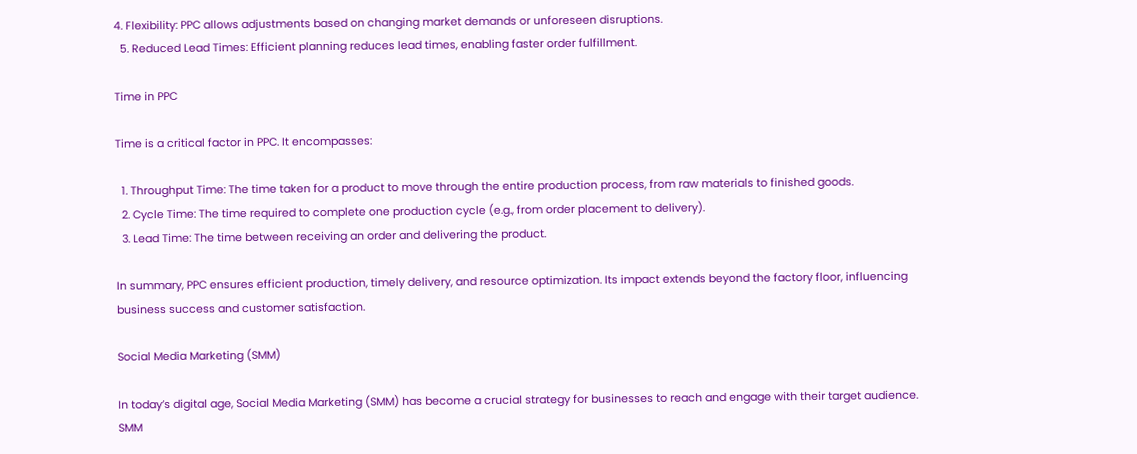4. Flexibility: PPC allows adjustments based on changing market demands or unforeseen disruptions.
  5. Reduced Lead Times: Efficient planning reduces lead times, enabling faster order fulfillment.

Time in PPC

Time is a critical factor in PPC. It encompasses:

  1. Throughput Time: The time taken for a product to move through the entire production process, from raw materials to finished goods.
  2. Cycle Time: The time required to complete one production cycle (e.g., from order placement to delivery).
  3. Lead Time: The time between receiving an order and delivering the product.

In summary, PPC ensures efficient production, timely delivery, and resource optimization. Its impact extends beyond the factory floor, influencing business success and customer satisfaction.

Social Media Marketing (SMM)

In today’s digital age, Social Media Marketing (SMM) has become a crucial strategy for businesses to reach and engage with their target audience. SMM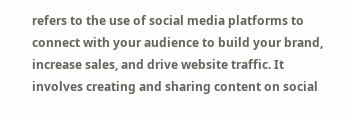refers to the use of social media platforms to connect with your audience to build your brand, increase sales, and drive website traffic. It involves creating and sharing content on social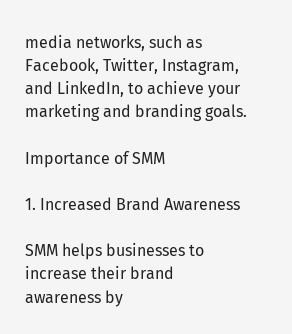media networks, such as Facebook, Twitter, Instagram, and LinkedIn, to achieve your marketing and branding goals.

Importance of SMM

1. Increased Brand Awareness

SMM helps businesses to increase their brand awareness by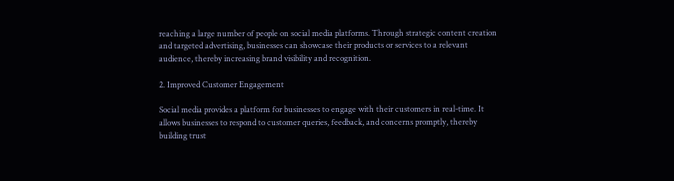reaching a large number of people on social media platforms. Through strategic content creation and targeted advertising, businesses can showcase their products or services to a relevant audience, thereby increasing brand visibility and recognition.

2. Improved Customer Engagement

Social media provides a platform for businesses to engage with their customers in real-time. It allows businesses to respond to customer queries, feedback, and concerns promptly, thereby building trust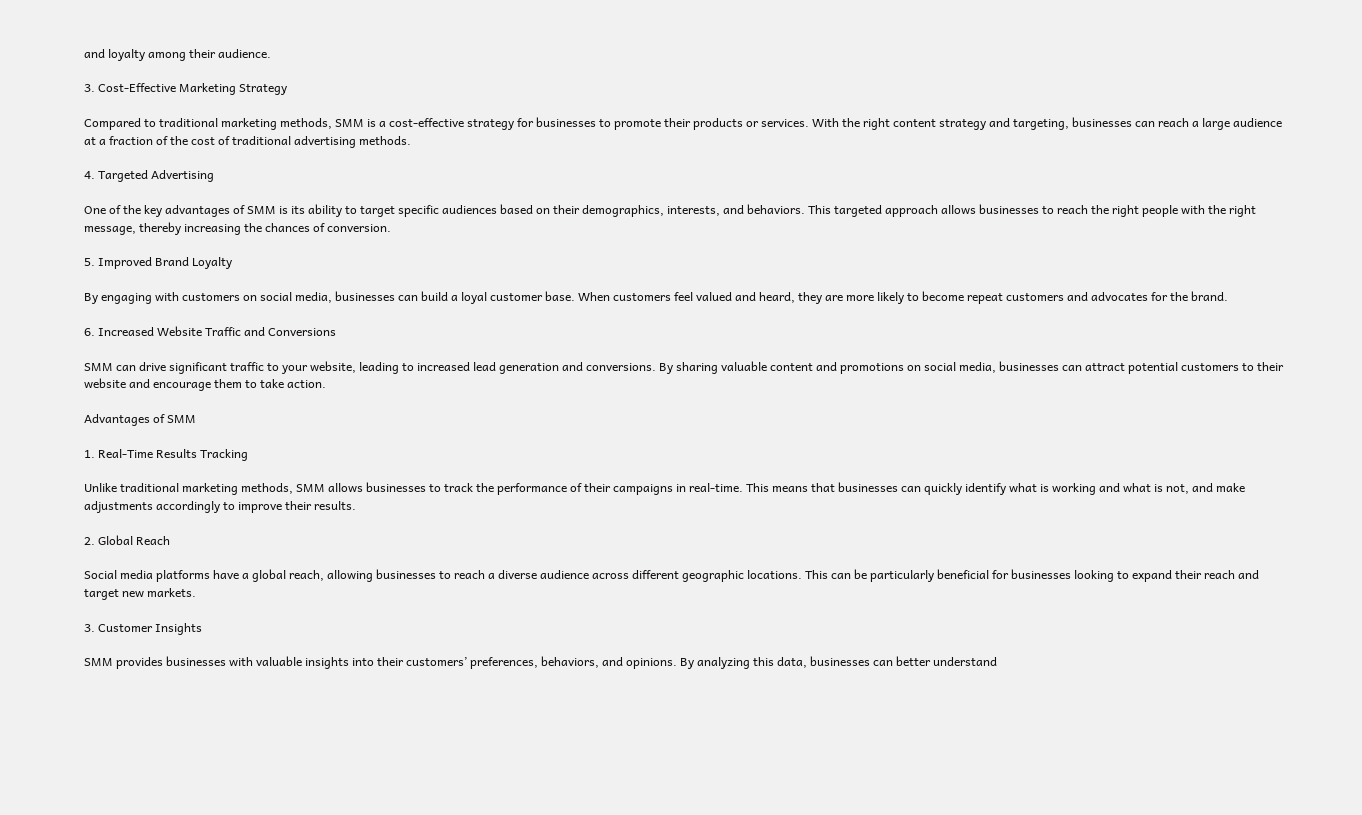and loyalty among their audience.

3. Cost-Effective Marketing Strategy

Compared to traditional marketing methods, SMM is a cost-effective strategy for businesses to promote their products or services. With the right content strategy and targeting, businesses can reach a large audience at a fraction of the cost of traditional advertising methods.

4. Targeted Advertising

One of the key advantages of SMM is its ability to target specific audiences based on their demographics, interests, and behaviors. This targeted approach allows businesses to reach the right people with the right message, thereby increasing the chances of conversion.

5. Improved Brand Loyalty

By engaging with customers on social media, businesses can build a loyal customer base. When customers feel valued and heard, they are more likely to become repeat customers and advocates for the brand.

6. Increased Website Traffic and Conversions

SMM can drive significant traffic to your website, leading to increased lead generation and conversions. By sharing valuable content and promotions on social media, businesses can attract potential customers to their website and encourage them to take action.

Advantages of SMM

1. Real-Time Results Tracking

Unlike traditional marketing methods, SMM allows businesses to track the performance of their campaigns in real-time. This means that businesses can quickly identify what is working and what is not, and make adjustments accordingly to improve their results.

2. Global Reach

Social media platforms have a global reach, allowing businesses to reach a diverse audience across different geographic locations. This can be particularly beneficial for businesses looking to expand their reach and target new markets.

3. Customer Insights

SMM provides businesses with valuable insights into their customers’ preferences, behaviors, and opinions. By analyzing this data, businesses can better understand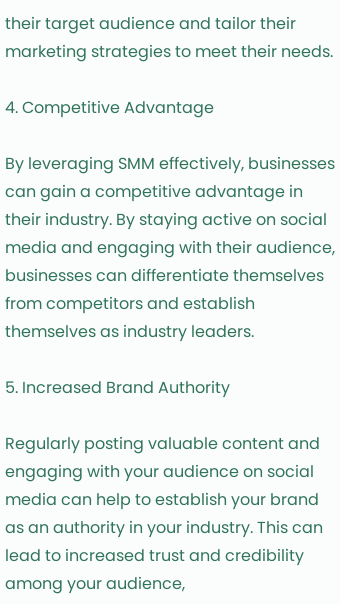their target audience and tailor their marketing strategies to meet their needs.

4. Competitive Advantage

By leveraging SMM effectively, businesses can gain a competitive advantage in their industry. By staying active on social media and engaging with their audience, businesses can differentiate themselves from competitors and establish themselves as industry leaders.

5. Increased Brand Authority

Regularly posting valuable content and engaging with your audience on social media can help to establish your brand as an authority in your industry. This can lead to increased trust and credibility among your audience,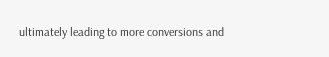ultimately leading to more conversions and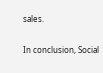sales.

In conclusion, Social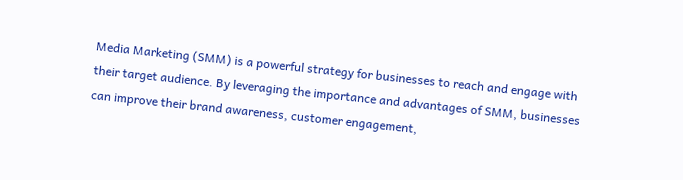Media Marketing (SMM) is a powerful strategy for businesses to reach and engage with their target audience. By leveraging the importance and advantages of SMM, businesses can improve their brand awareness, customer engagement,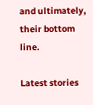and ultimately, their bottom line.

Latest stories